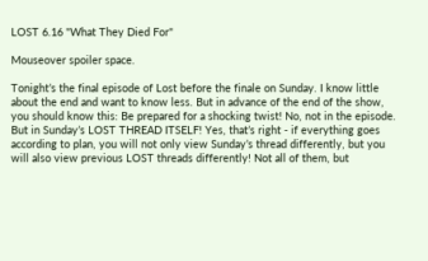LOST 6.16 "What They Died For"

Mouseover spoiler space.

Tonight’s the final episode of Lost before the finale on Sunday. I know little about the end and want to know less. But in advance of the end of the show, you should know this: Be prepared for a shocking twist! No, not in the episode. But in Sunday’s LOST THREAD ITSELF! Yes, that’s right - if everything goes according to plan, you will not only view Sunday’s thread differently, but you will also view previous LOST threads differently! Not all of them, but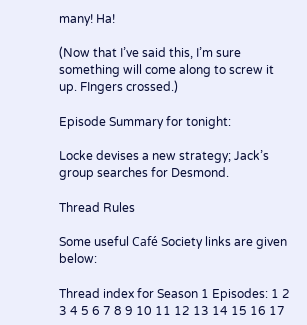many! Ha!

(Now that I’ve said this, I’m sure something will come along to screw it up. FIngers crossed.)

Episode Summary for tonight:

Locke devises a new strategy; Jack’s group searches for Desmond.

Thread Rules

Some useful Café Society links are given below:

Thread index for Season 1 Episodes: 1 2 3 4 5 6 7 8 9 10 11 12 13 14 15 16 17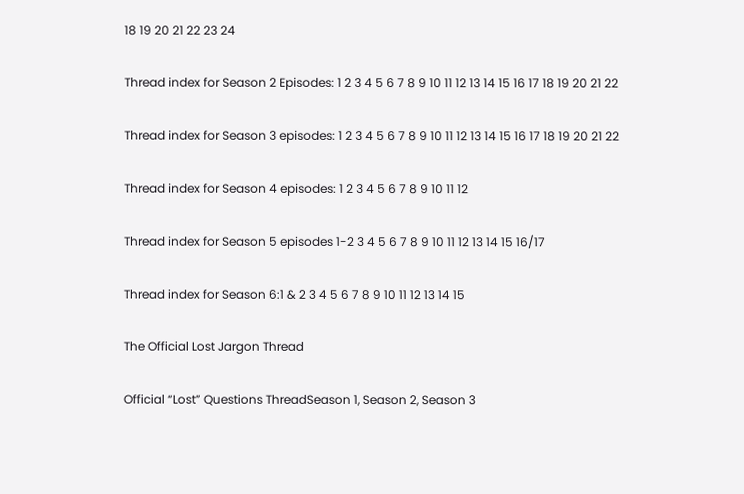18 19 20 21 22 23 24

Thread index for Season 2 Episodes: 1 2 3 4 5 6 7 8 9 10 11 12 13 14 15 16 17 18 19 20 21 22

Thread index for Season 3 episodes: 1 2 3 4 5 6 7 8 9 10 11 12 13 14 15 16 17 18 19 20 21 22

Thread index for Season 4 episodes: 1 2 3 4 5 6 7 8 9 10 11 12

Thread index for Season 5 episodes 1-2 3 4 5 6 7 8 9 10 11 12 13 14 15 16/17

Thread index for Season 6:1 & 2 3 4 5 6 7 8 9 10 11 12 13 14 15

The Official Lost Jargon Thread

Official “Lost” Questions ThreadSeason 1, Season 2, Season 3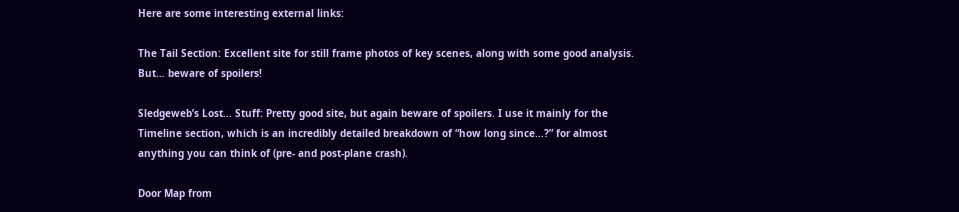Here are some interesting external links:

The Tail Section: Excellent site for still frame photos of key scenes, along with some good analysis. But… beware of spoilers!

Sledgeweb’s Lost… Stuff: Pretty good site, but again beware of spoilers. I use it mainly for the Timeline section, which is an incredibly detailed breakdown of “how long since…?” for almost anything you can think of (pre- and post-plane crash).

Door Map from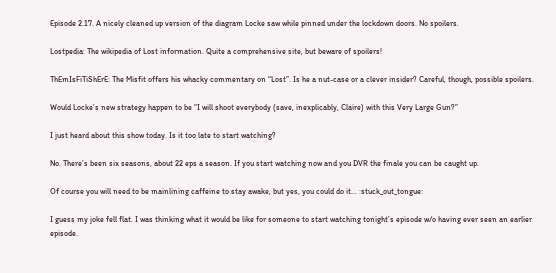Episode 2.17. A nicely cleaned up version of the diagram Locke saw while pinned under the lockdown doors. No spoilers.

Lostpedia: The wikipedia of Lost information. Quite a comprehensive site, but beware of spoilers!

ThEmIsFiTiShErE: The Misfit offers his whacky commentary on “Lost”. Is he a nut-case or a clever insider? Careful, though, possible spoilers.

Would Locke’s new strategy happen to be “I will shoot everybody (save, inexplicably, Claire) with this Very Large Gun?”

I just heard about this show today. Is it too late to start watching?

No. There’s been six seasons, about 22 eps a season. If you start watching now and you DVR the finale you can be caught up.

Of course you will need to be mainlining caffeine to stay awake, but yes, you could do it… :stuck_out_tongue:

I guess my joke fell flat. I was thinking what it would be like for someone to start watching tonight’s episode w/o having ever seen an earlier episode.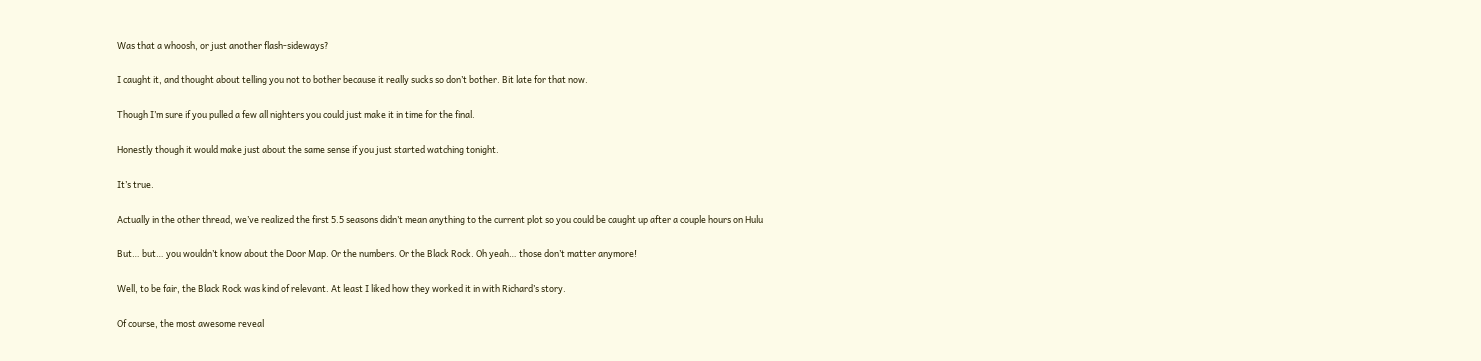Was that a whoosh, or just another flash-sideways?

I caught it, and thought about telling you not to bother because it really sucks so don’t bother. Bit late for that now.

Though I’m sure if you pulled a few all nighters you could just make it in time for the final.

Honestly though it would make just about the same sense if you just started watching tonight.

It’s true.

Actually in the other thread, we’ve realized the first 5.5 seasons didn’t mean anything to the current plot so you could be caught up after a couple hours on Hulu

But… but… you wouldn’t know about the Door Map. Or the numbers. Or the Black Rock. Oh yeah… those don’t matter anymore!

Well, to be fair, the Black Rock was kind of relevant. At least I liked how they worked it in with Richard’s story.

Of course, the most awesome reveal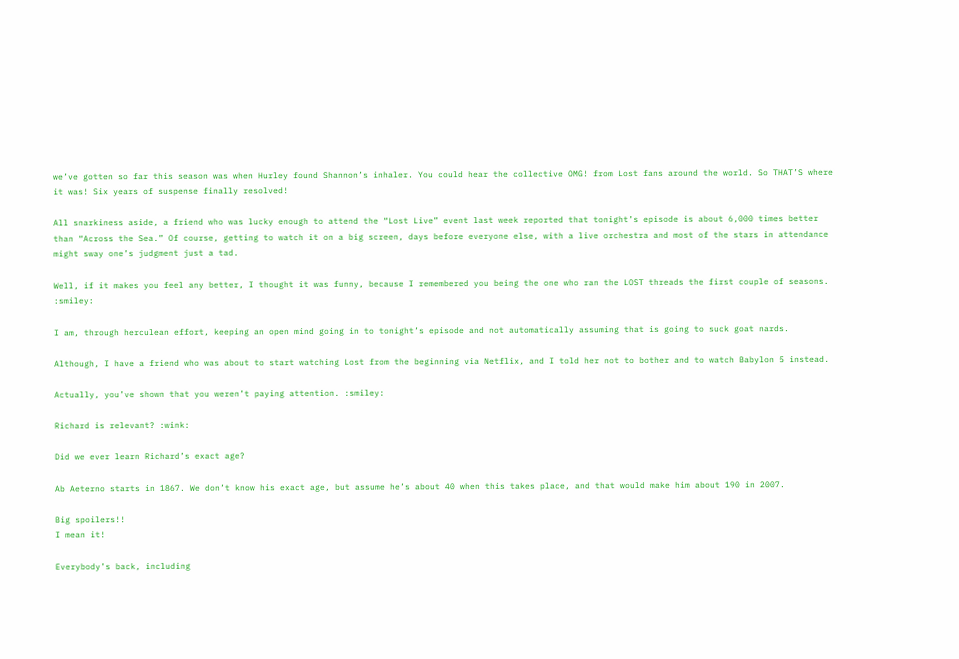we’ve gotten so far this season was when Hurley found Shannon’s inhaler. You could hear the collective OMG! from Lost fans around the world. So THAT’S where it was! Six years of suspense finally resolved!

All snarkiness aside, a friend who was lucky enough to attend the “Lost Live” event last week reported that tonight’s episode is about 6,000 times better than “Across the Sea.” Of course, getting to watch it on a big screen, days before everyone else, with a live orchestra and most of the stars in attendance might sway one’s judgment just a tad.

Well, if it makes you feel any better, I thought it was funny, because I remembered you being the one who ran the LOST threads the first couple of seasons. :smiley:

I am, through herculean effort, keeping an open mind going in to tonight’s episode and not automatically assuming that is going to suck goat nards.

Although, I have a friend who was about to start watching Lost from the beginning via Netflix, and I told her not to bother and to watch Babylon 5 instead.

Actually, you’ve shown that you weren’t paying attention. :smiley:

Richard is relevant? :wink:

Did we ever learn Richard’s exact age?

Ab Aeterno starts in 1867. We don’t know his exact age, but assume he’s about 40 when this takes place, and that would make him about 190 in 2007.

Big spoilers!!
I mean it!

Everybody’s back, including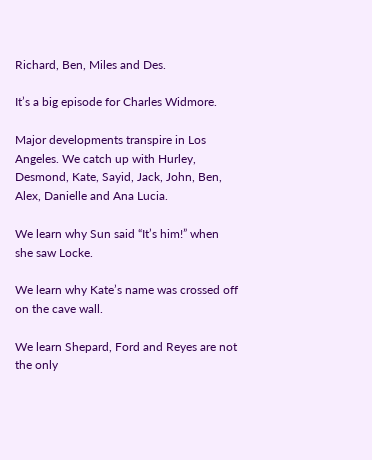Richard, Ben, Miles and Des.

It’s a big episode for Charles Widmore.

Major developments transpire in Los Angeles. We catch up with Hurley, Desmond, Kate, Sayid, Jack, John, Ben, Alex, Danielle and Ana Lucia.

We learn why Sun said “It’s him!” when she saw Locke.

We learn why Kate’s name was crossed off on the cave wall.

We learn Shepard, Ford and Reyes are not the only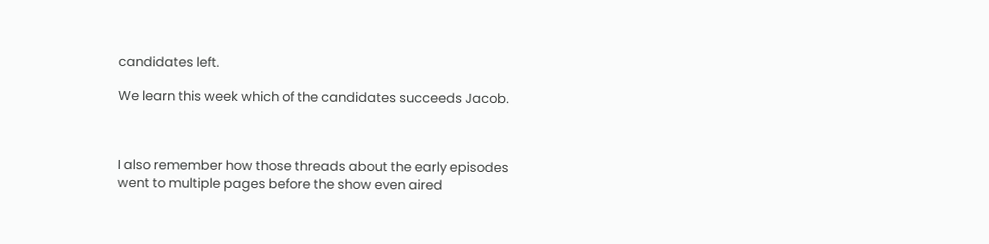candidates left.

We learn this week which of the candidates succeeds Jacob.



I also remember how those threads about the early episodes went to multiple pages before the show even aired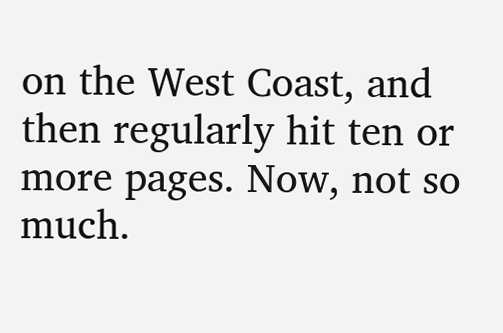on the West Coast, and then regularly hit ten or more pages. Now, not so much.